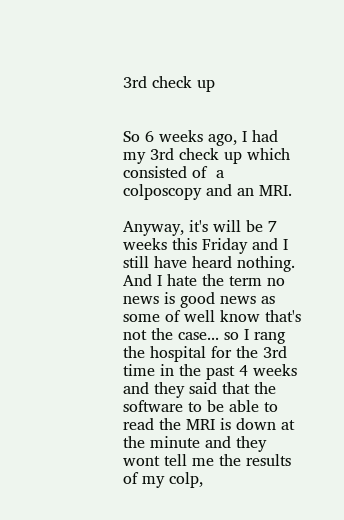3rd check up


So 6 weeks ago, I had my 3rd check up which consisted of  a colposcopy and an MRI.

Anyway, it's will be 7 weeks this Friday and I still have heard nothing. And I hate the term no news is good news as some of well know that's not the case... so I rang the hospital for the 3rd time in the past 4 weeks and they said that the software to be able to read the MRI is down at the minute and they wont tell me the results of my colp,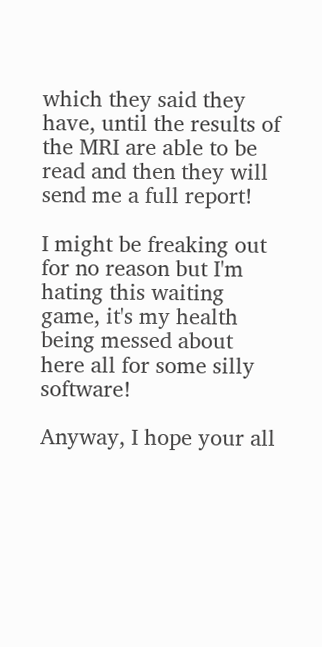which they said they have, until the results of the MRI are able to be read and then they will send me a full report!

I might be freaking out for no reason but I'm hating this waiting game, it's my health being messed about here all for some silly software!

Anyway, I hope your all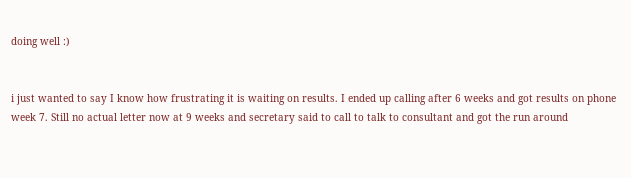doing well :)


i just wanted to say I know how frustrating it is waiting on results. I ended up calling after 6 weeks and got results on phone week 7. Still no actual letter now at 9 weeks and secretary said to call to talk to consultant and got the run around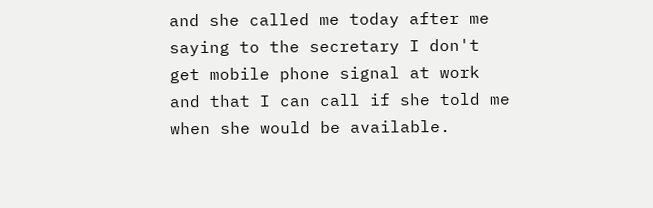and she called me today after me saying to the secretary I don't get mobile phone signal at work and that I can call if she told me when she would be available.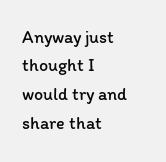Anyway just thought I would try and share that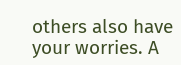others also have your worries. A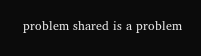problem shared is a problem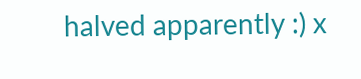halved apparently :) x